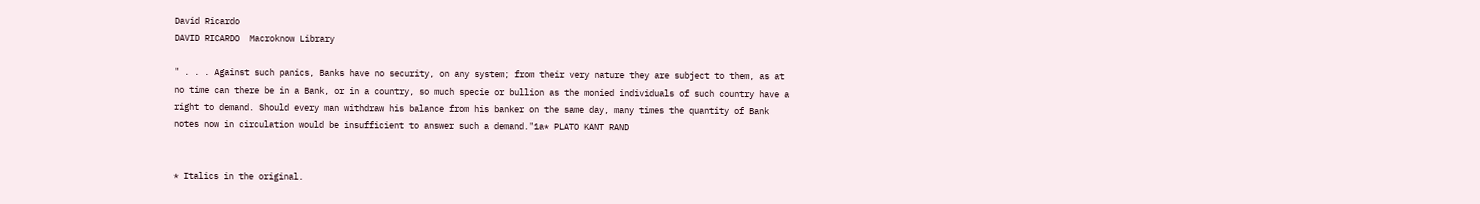David Ricardo
DAVID RICARDO  Macroknow Library

" . . . Against such panics, Banks have no security, on any system; from their very nature they are subject to them, as at no time can there be in a Bank, or in a country, so much specie or bullion as the monied individuals of such country have a right to demand. Should every man withdraw his balance from his banker on the same day, many times the quantity of Bank notes now in circulation would be insufficient to answer such a demand."1a* PLATO KANT RAND


* Italics in the original.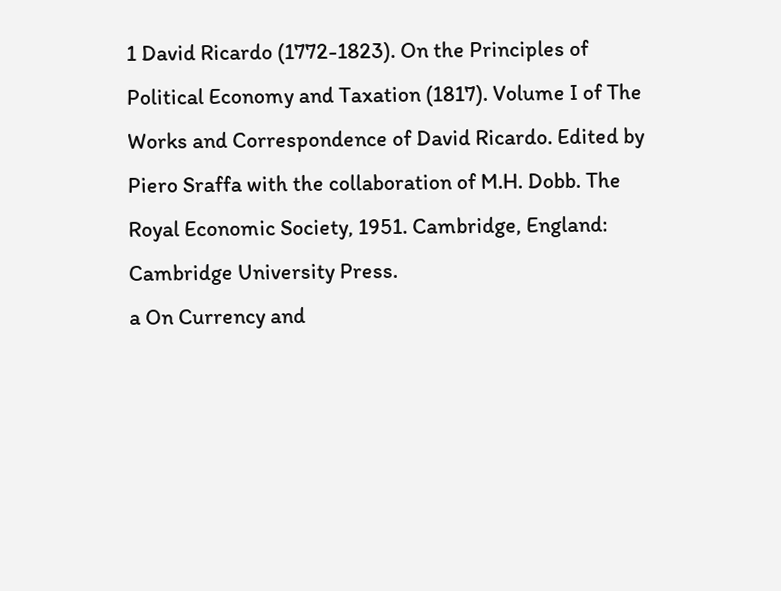1 David Ricardo (1772-1823). On the Principles of Political Economy and Taxation (1817). Volume I of The Works and Correspondence of David Ricardo. Edited by Piero Sraffa with the collaboration of M.H. Dobb. The Royal Economic Society, 1951. Cambridge, England: Cambridge University Press.
a On Currency and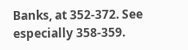Banks, at 352-372. See especially 358-359.